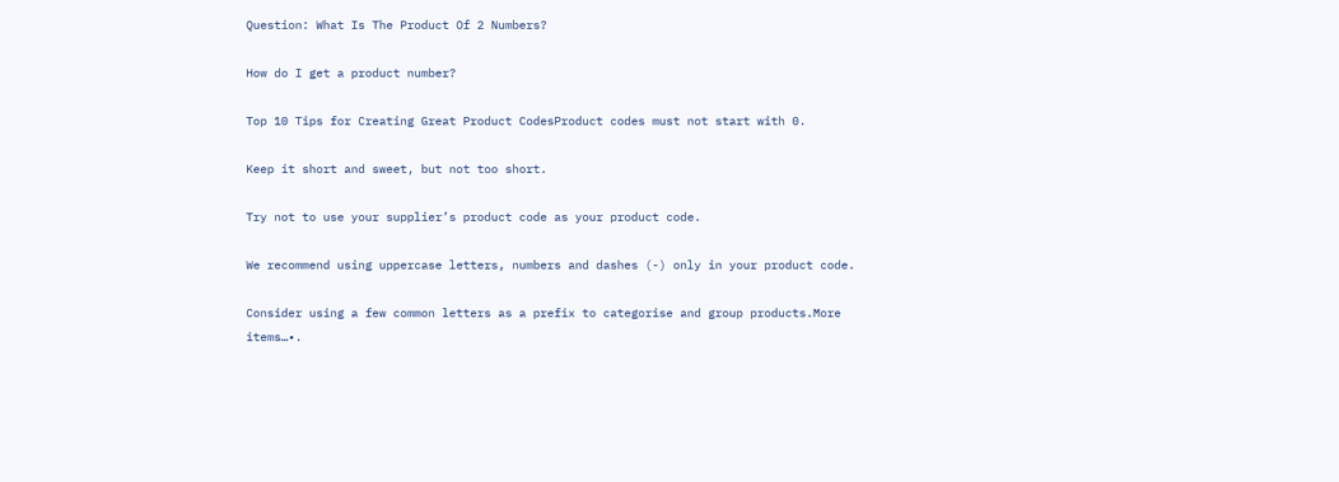Question: What Is The Product Of 2 Numbers?

How do I get a product number?

Top 10 Tips for Creating Great Product CodesProduct codes must not start with 0.

Keep it short and sweet, but not too short.

Try not to use your supplier’s product code as your product code.

We recommend using uppercase letters, numbers and dashes (-) only in your product code.

Consider using a few common letters as a prefix to categorise and group products.More items…•.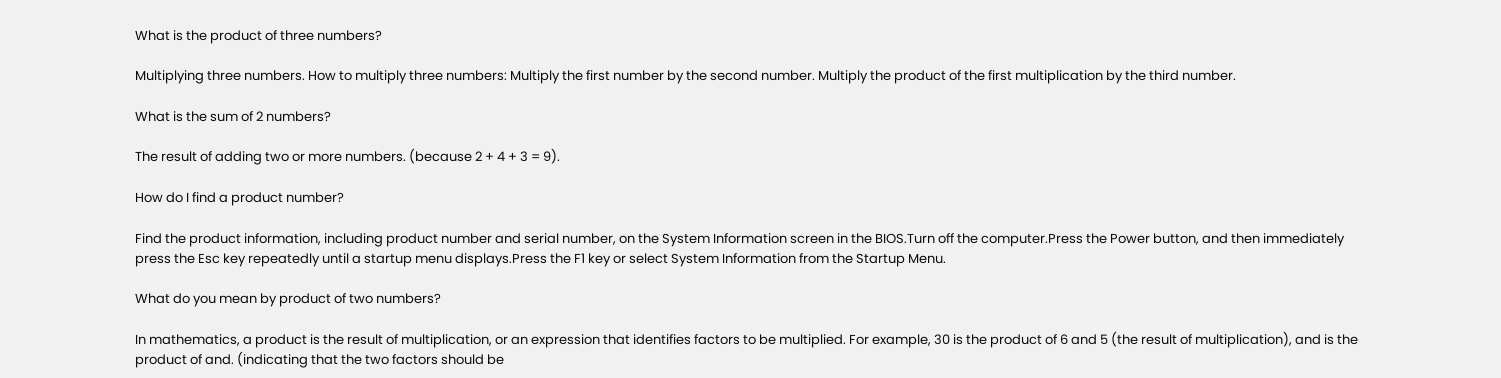What is the product of three numbers?

Multiplying three numbers. How to multiply three numbers: Multiply the first number by the second number. Multiply the product of the first multiplication by the third number.

What is the sum of 2 numbers?

The result of adding two or more numbers. (because 2 + 4 + 3 = 9).

How do I find a product number?

Find the product information, including product number and serial number, on the System Information screen in the BIOS.Turn off the computer.Press the Power button, and then immediately press the Esc key repeatedly until a startup menu displays.Press the F1 key or select System Information from the Startup Menu.

What do you mean by product of two numbers?

In mathematics, a product is the result of multiplication, or an expression that identifies factors to be multiplied. For example, 30 is the product of 6 and 5 (the result of multiplication), and is the product of and. (indicating that the two factors should be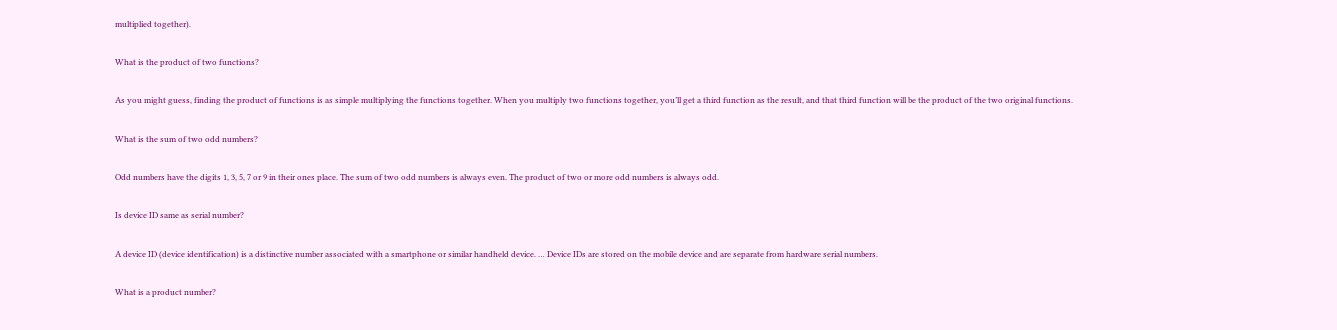multiplied together).

What is the product of two functions?

As you might guess, finding the product of functions is as simple multiplying the functions together. When you multiply two functions together, you’ll get a third function as the result, and that third function will be the product of the two original functions.

What is the sum of two odd numbers?

Odd numbers have the digits 1, 3, 5, 7 or 9 in their ones place. The sum of two odd numbers is always even. The product of two or more odd numbers is always odd.

Is device ID same as serial number?

A device ID (device identification) is a distinctive number associated with a smartphone or similar handheld device. … Device IDs are stored on the mobile device and are separate from hardware serial numbers.

What is a product number?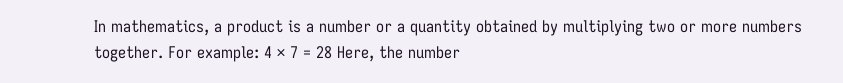In mathematics, a product is a number or a quantity obtained by multiplying two or more numbers together. For example: 4 × 7 = 28 Here, the number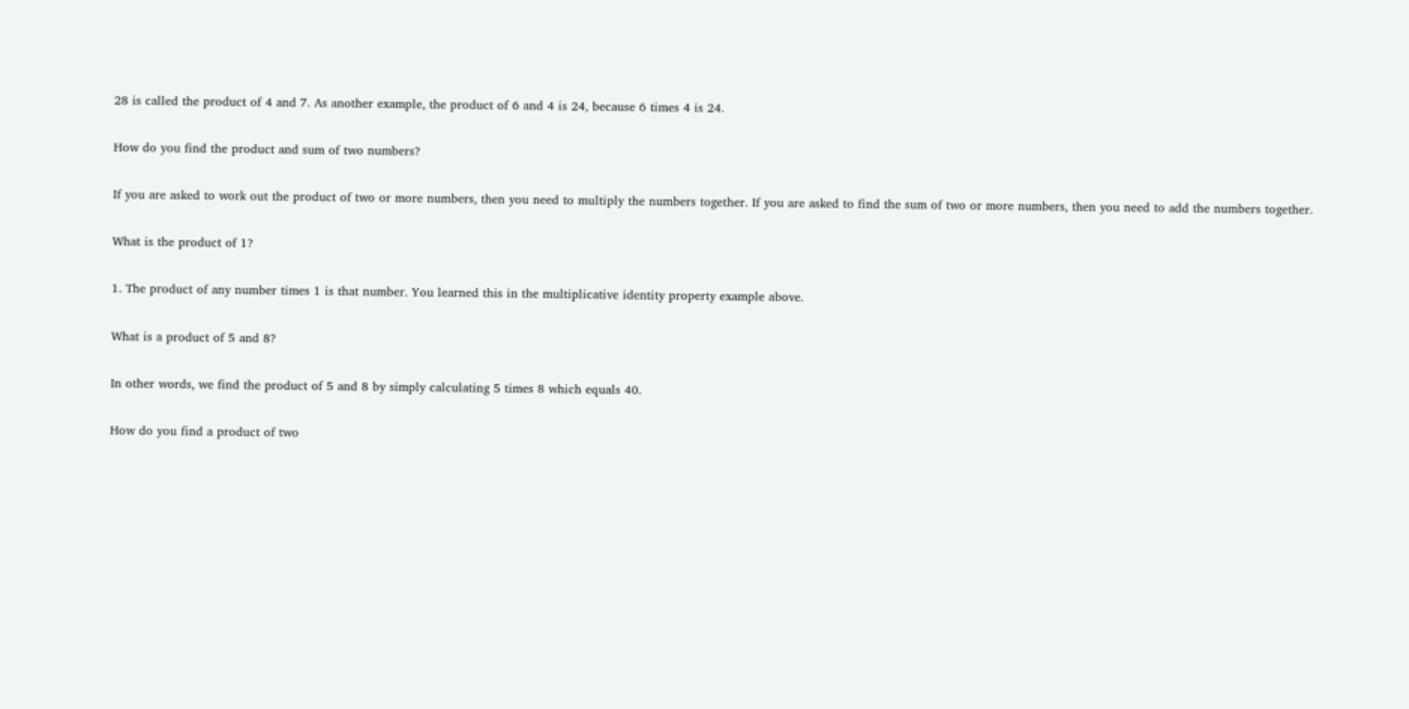28 is called the product of 4 and 7. As another example, the product of 6 and 4 is 24, because 6 times 4 is 24.

How do you find the product and sum of two numbers?

If you are asked to work out the product of two or more numbers, then you need to multiply the numbers together. If you are asked to find the sum of two or more numbers, then you need to add the numbers together.

What is the product of 1?

1. The product of any number times 1 is that number. You learned this in the multiplicative identity property example above.

What is a product of 5 and 8?

In other words, we find the product of 5 and 8 by simply calculating 5 times 8 which equals 40.

How do you find a product of two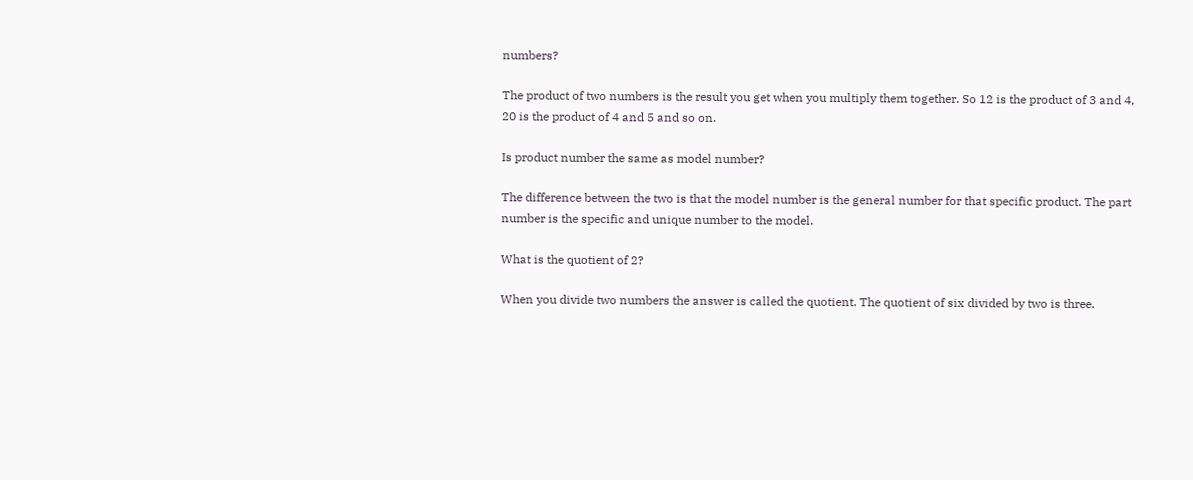numbers?

The product of two numbers is the result you get when you multiply them together. So 12 is the product of 3 and 4, 20 is the product of 4 and 5 and so on.

Is product number the same as model number?

The difference between the two is that the model number is the general number for that specific product. The part number is the specific and unique number to the model.

What is the quotient of 2?

When you divide two numbers the answer is called the quotient. The quotient of six divided by two is three.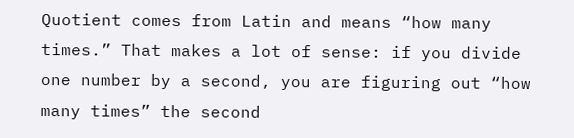Quotient comes from Latin and means “how many times.” That makes a lot of sense: if you divide one number by a second, you are figuring out “how many times” the second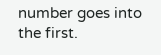number goes into the first.